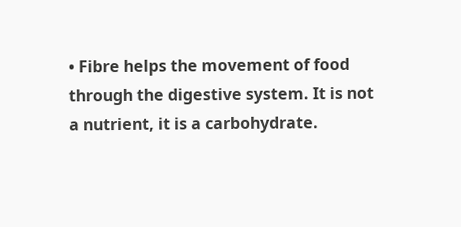• Fibre helps the movement of food through the digestive system. It is not a nutrient, it is a carbohydrate.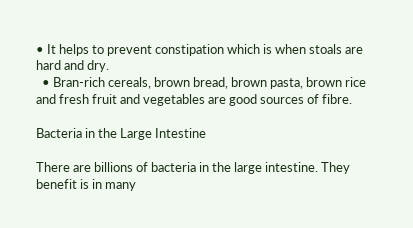• It helps to prevent constipation which is when stoals are hard and dry.
  • Bran-rich cereals, brown bread, brown pasta, brown rice and fresh fruit and vegetables are good sources of fibre.

Bacteria in the Large Intestine

There are billions of bacteria in the large intestine. They benefit is in many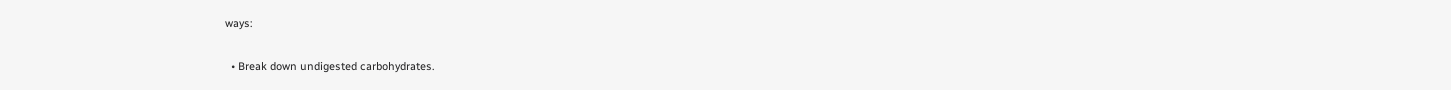ways:

  • Break down undigested carbohydrates.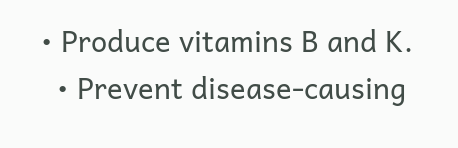• Produce vitamins B and K.
  • Prevent disease-causing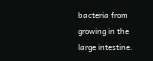bacteria from growing in the large intestine.